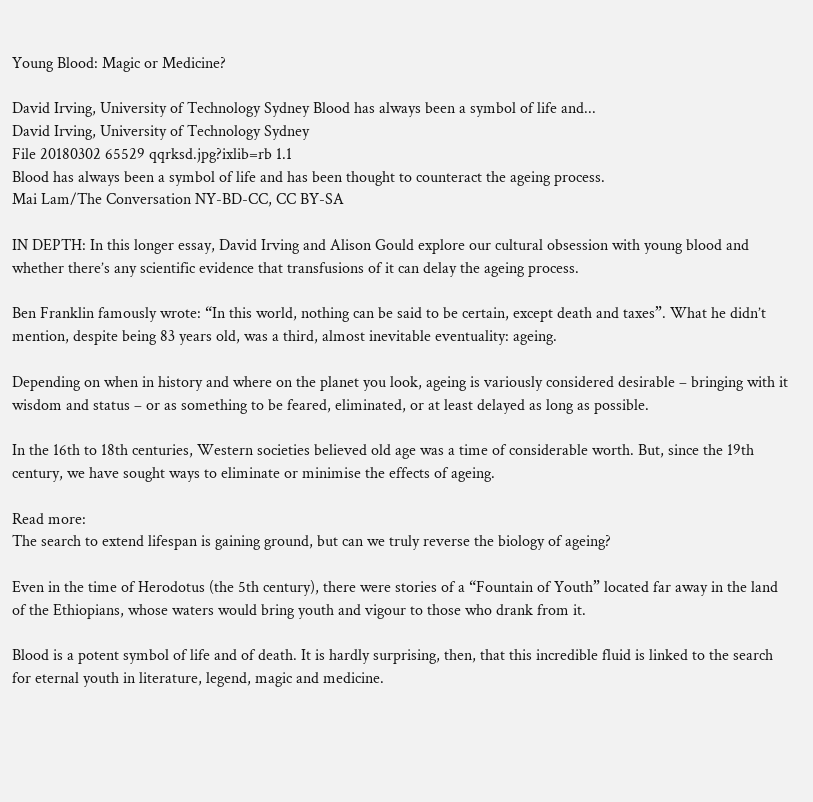Young Blood: Magic or Medicine?

David Irving, University of Technology Sydney Blood has always been a symbol of life and...
David Irving, University of Technology Sydney
File 20180302 65529 qqrksd.jpg?ixlib=rb 1.1
Blood has always been a symbol of life and has been thought to counteract the ageing process.
Mai Lam/The Conversation NY-BD-CC, CC BY-SA

IN DEPTH: In this longer essay, David Irving and Alison Gould explore our cultural obsession with young blood and whether there’s any scientific evidence that transfusions of it can delay the ageing process.

Ben Franklin famously wrote: “In this world, nothing can be said to be certain, except death and taxes”. What he didn’t mention, despite being 83 years old, was a third, almost inevitable eventuality: ageing.

Depending on when in history and where on the planet you look, ageing is variously considered desirable – bringing with it wisdom and status – or as something to be feared, eliminated, or at least delayed as long as possible.

In the 16th to 18th centuries, Western societies believed old age was a time of considerable worth. But, since the 19th century, we have sought ways to eliminate or minimise the effects of ageing.

Read more:
The search to extend lifespan is gaining ground, but can we truly reverse the biology of ageing?

Even in the time of Herodotus (the 5th century), there were stories of a “Fountain of Youth” located far away in the land of the Ethiopians, whose waters would bring youth and vigour to those who drank from it.

Blood is a potent symbol of life and of death. It is hardly surprising, then, that this incredible fluid is linked to the search for eternal youth in literature, legend, magic and medicine.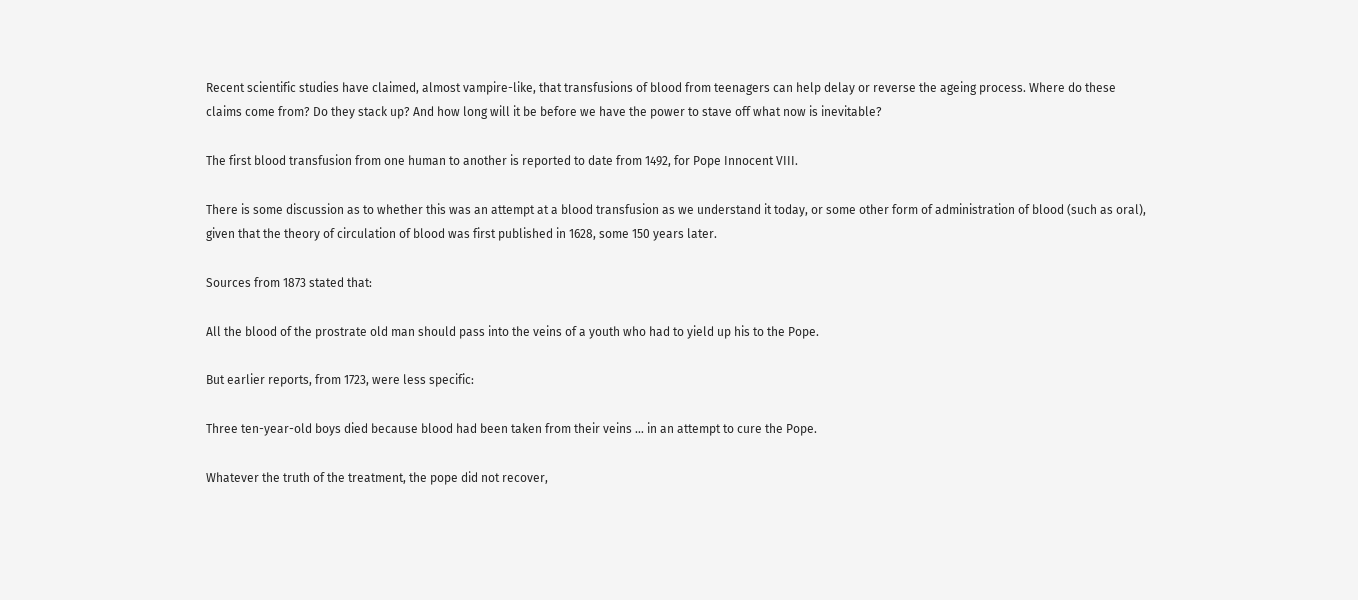Recent scientific studies have claimed, almost vampire-like, that transfusions of blood from teenagers can help delay or reverse the ageing process. Where do these claims come from? Do they stack up? And how long will it be before we have the power to stave off what now is inevitable?

The first blood transfusion from one human to another is reported to date from 1492, for Pope Innocent VIII.

There is some discussion as to whether this was an attempt at a blood transfusion as we understand it today, or some other form of administration of blood (such as oral), given that the theory of circulation of blood was first published in 1628, some 150 years later.

Sources from 1873 stated that:

All the blood of the prostrate old man should pass into the veins of a youth who had to yield up his to the Pope.

But earlier reports, from 1723, were less specific:

Three ten-year-old boys died because blood had been taken from their veins … in an attempt to cure the Pope.

Whatever the truth of the treatment, the pope did not recover,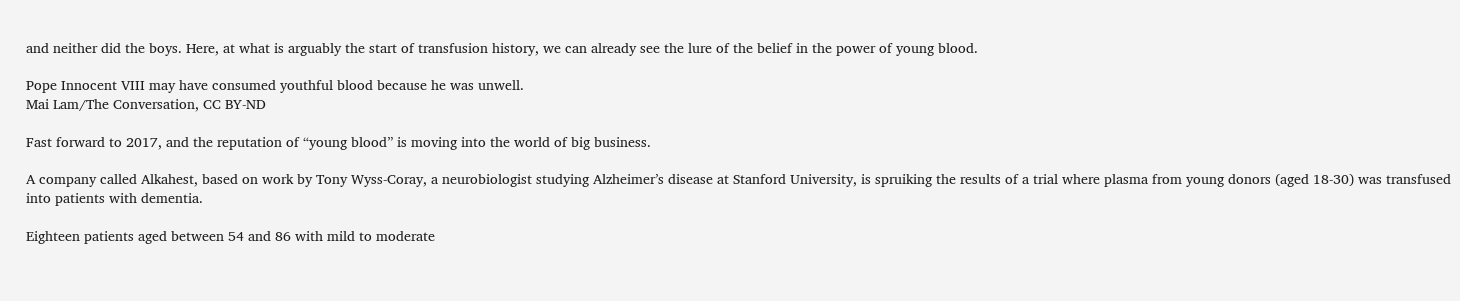and neither did the boys. Here, at what is arguably the start of transfusion history, we can already see the lure of the belief in the power of young blood.

Pope Innocent VIII may have consumed youthful blood because he was unwell.
Mai Lam/The Conversation, CC BY-ND

Fast forward to 2017, and the reputation of “young blood” is moving into the world of big business.

A company called Alkahest, based on work by Tony Wyss-Coray, a neurobiologist studying Alzheimer’s disease at Stanford University, is spruiking the results of a trial where plasma from young donors (aged 18-30) was transfused into patients with dementia.

Eighteen patients aged between 54 and 86 with mild to moderate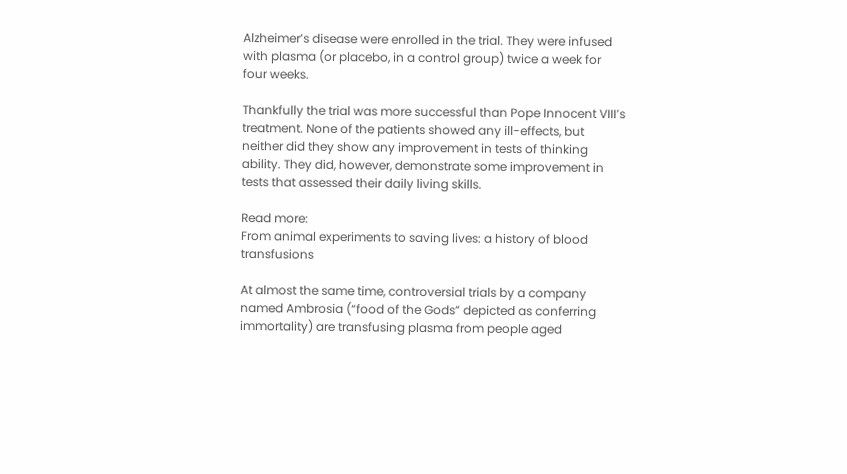Alzheimer’s disease were enrolled in the trial. They were infused with plasma (or placebo, in a control group) twice a week for four weeks.

Thankfully the trial was more successful than Pope Innocent VIII’s treatment. None of the patients showed any ill-effects, but neither did they show any improvement in tests of thinking ability. They did, however, demonstrate some improvement in tests that assessed their daily living skills.

Read more:
From animal experiments to saving lives: a history of blood transfusions

At almost the same time, controversial trials by a company named Ambrosia (“food of the Gods” depicted as conferring immortality) are transfusing plasma from people aged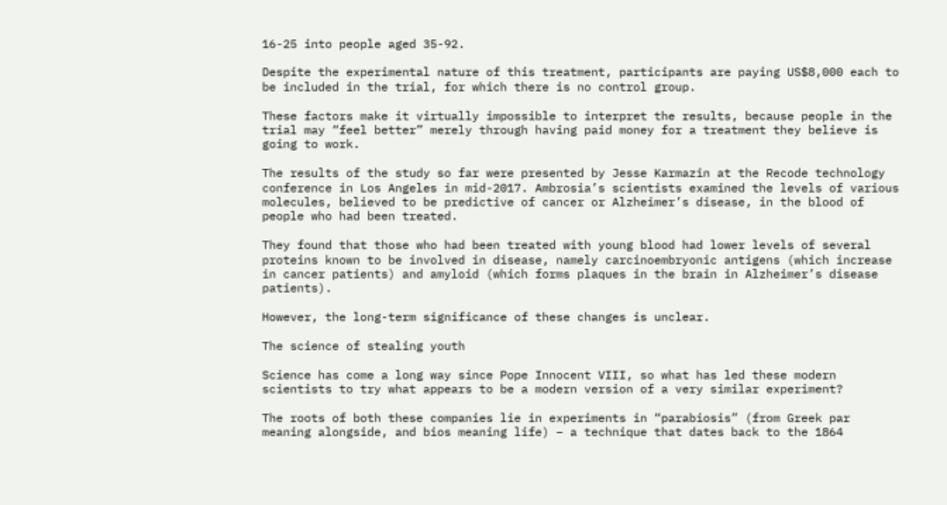16-25 into people aged 35-92.

Despite the experimental nature of this treatment, participants are paying US$8,000 each to be included in the trial, for which there is no control group.

These factors make it virtually impossible to interpret the results, because people in the trial may “feel better” merely through having paid money for a treatment they believe is going to work.

The results of the study so far were presented by Jesse Karmazin at the Recode technology conference in Los Angeles in mid-2017. Ambrosia’s scientists examined the levels of various molecules, believed to be predictive of cancer or Alzheimer’s disease, in the blood of people who had been treated.

They found that those who had been treated with young blood had lower levels of several proteins known to be involved in disease, namely carcinoembryonic antigens (which increase in cancer patients) and amyloid (which forms plaques in the brain in Alzheimer’s disease patients).

However, the long-term significance of these changes is unclear.

The science of stealing youth

Science has come a long way since Pope Innocent VIII, so what has led these modern scientists to try what appears to be a modern version of a very similar experiment?

The roots of both these companies lie in experiments in “parabiosis” (from Greek par meaning alongside, and bios meaning life) – a technique that dates back to the 1864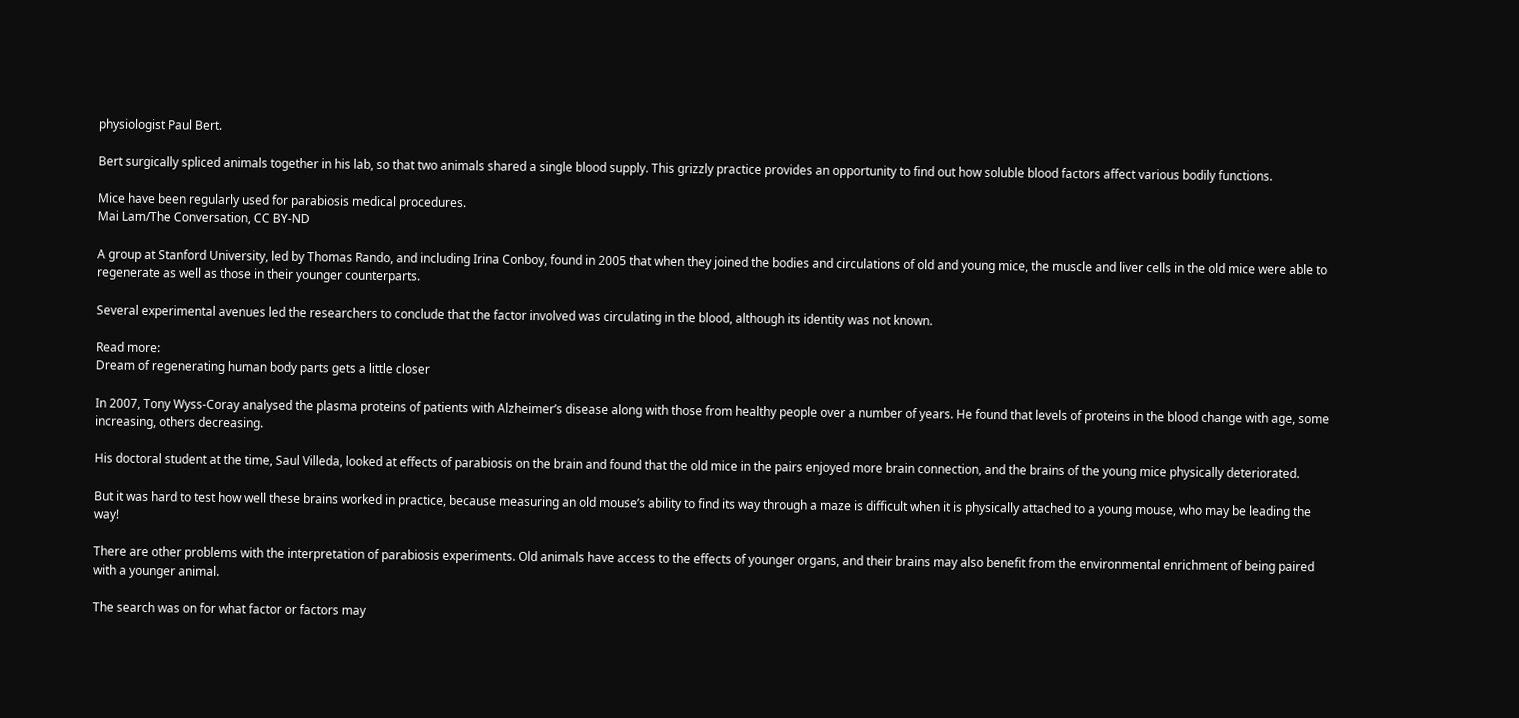physiologist Paul Bert.

Bert surgically spliced animals together in his lab, so that two animals shared a single blood supply. This grizzly practice provides an opportunity to find out how soluble blood factors affect various bodily functions.

Mice have been regularly used for parabiosis medical procedures.
Mai Lam/The Conversation, CC BY-ND

A group at Stanford University, led by Thomas Rando, and including Irina Conboy, found in 2005 that when they joined the bodies and circulations of old and young mice, the muscle and liver cells in the old mice were able to regenerate as well as those in their younger counterparts.

Several experimental avenues led the researchers to conclude that the factor involved was circulating in the blood, although its identity was not known.

Read more:
Dream of regenerating human body parts gets a little closer

In 2007, Tony Wyss-Coray analysed the plasma proteins of patients with Alzheimer’s disease along with those from healthy people over a number of years. He found that levels of proteins in the blood change with age, some increasing, others decreasing.

His doctoral student at the time, Saul Villeda, looked at effects of parabiosis on the brain and found that the old mice in the pairs enjoyed more brain connection, and the brains of the young mice physically deteriorated.

But it was hard to test how well these brains worked in practice, because measuring an old mouse’s ability to find its way through a maze is difficult when it is physically attached to a young mouse, who may be leading the way!

There are other problems with the interpretation of parabiosis experiments. Old animals have access to the effects of younger organs, and their brains may also benefit from the environmental enrichment of being paired with a younger animal.

The search was on for what factor or factors may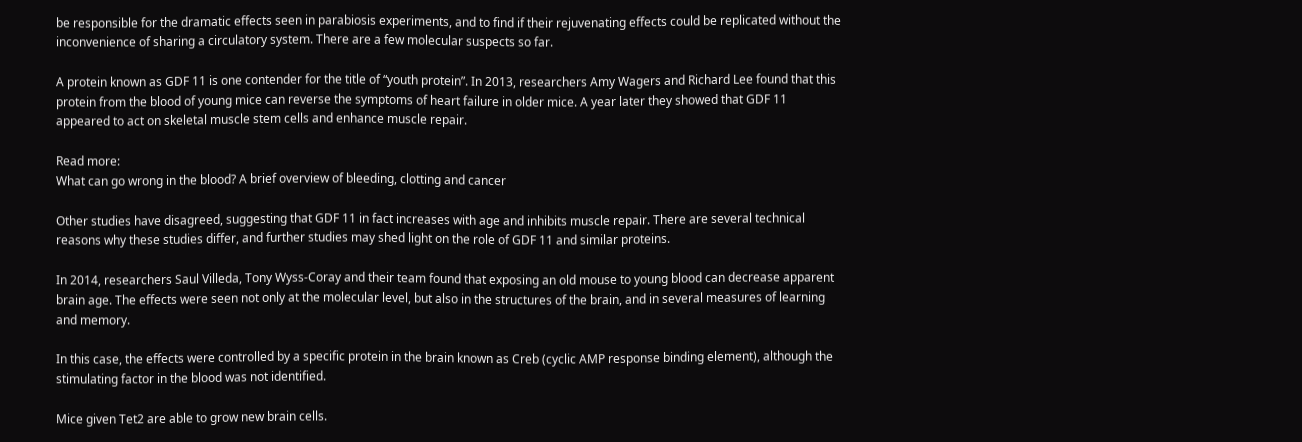be responsible for the dramatic effects seen in parabiosis experiments, and to find if their rejuvenating effects could be replicated without the inconvenience of sharing a circulatory system. There are a few molecular suspects so far.

A protein known as GDF 11 is one contender for the title of “youth protein”. In 2013, researchers Amy Wagers and Richard Lee found that this protein from the blood of young mice can reverse the symptoms of heart failure in older mice. A year later they showed that GDF 11 appeared to act on skeletal muscle stem cells and enhance muscle repair.

Read more:
What can go wrong in the blood? A brief overview of bleeding, clotting and cancer

Other studies have disagreed, suggesting that GDF 11 in fact increases with age and inhibits muscle repair. There are several technical reasons why these studies differ, and further studies may shed light on the role of GDF 11 and similar proteins.

In 2014, researchers Saul Villeda, Tony Wyss-Coray and their team found that exposing an old mouse to young blood can decrease apparent brain age. The effects were seen not only at the molecular level, but also in the structures of the brain, and in several measures of learning and memory.

In this case, the effects were controlled by a specific protein in the brain known as Creb (cyclic AMP response binding element), although the stimulating factor in the blood was not identified.

Mice given Tet2 are able to grow new brain cells.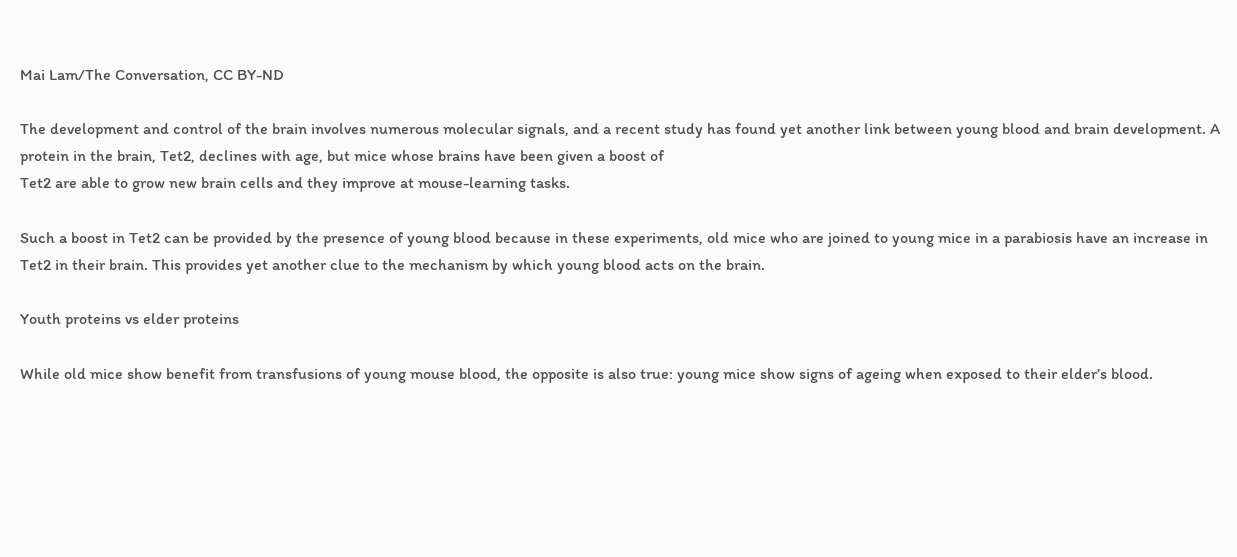Mai Lam/The Conversation, CC BY-ND

The development and control of the brain involves numerous molecular signals, and a recent study has found yet another link between young blood and brain development. A protein in the brain, Tet2, declines with age, but mice whose brains have been given a boost of
Tet2 are able to grow new brain cells and they improve at mouse-learning tasks.

Such a boost in Tet2 can be provided by the presence of young blood because in these experiments, old mice who are joined to young mice in a parabiosis have an increase in Tet2 in their brain. This provides yet another clue to the mechanism by which young blood acts on the brain.

Youth proteins vs elder proteins

While old mice show benefit from transfusions of young mouse blood, the opposite is also true: young mice show signs of ageing when exposed to their elder’s blood.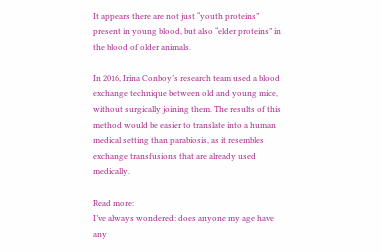It appears there are not just “youth proteins” present in young blood, but also “elder proteins” in the blood of older animals.

In 2016, Irina Conboy’s research team used a blood exchange technique between old and young mice, without surgically joining them. The results of this method would be easier to translate into a human medical setting than parabiosis, as it resembles exchange transfusions that are already used medically.

Read more:
I’ve always wondered: does anyone my age have any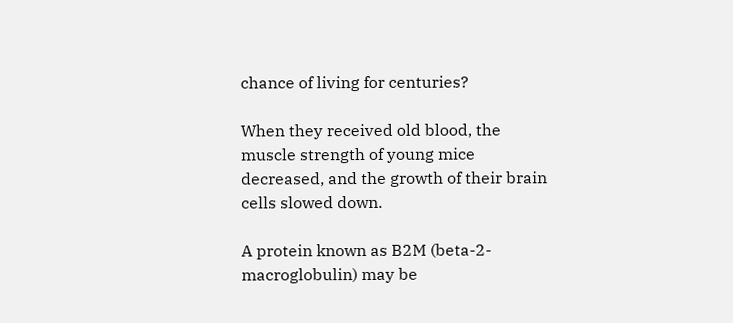chance of living for centuries?

When they received old blood, the muscle strength of young mice decreased, and the growth of their brain cells slowed down.

A protein known as B2M (beta-2-macroglobulin) may be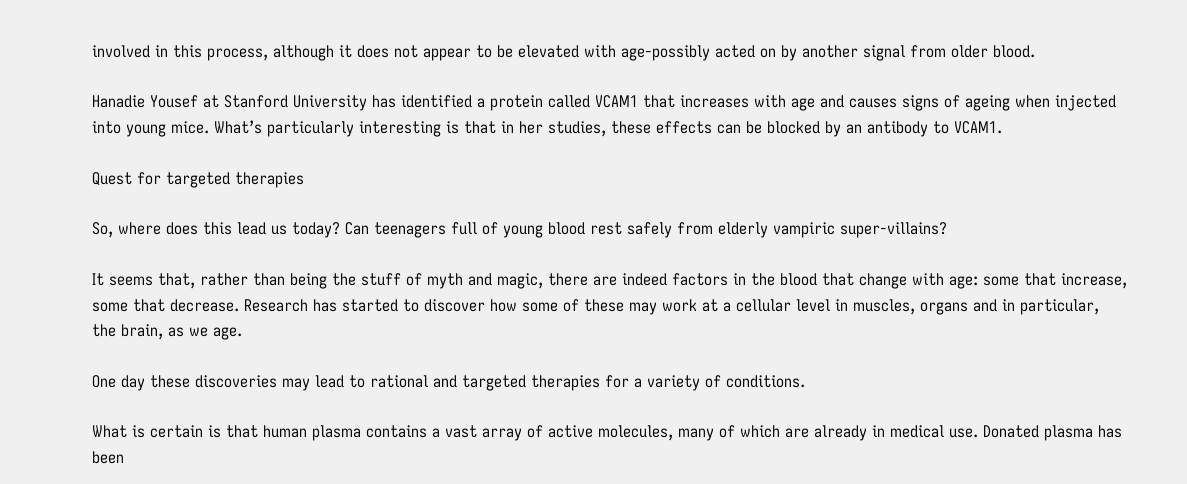involved in this process, although it does not appear to be elevated with age-possibly acted on by another signal from older blood.

Hanadie Yousef at Stanford University has identified a protein called VCAM1 that increases with age and causes signs of ageing when injected into young mice. What’s particularly interesting is that in her studies, these effects can be blocked by an antibody to VCAM1.

Quest for targeted therapies

So, where does this lead us today? Can teenagers full of young blood rest safely from elderly vampiric super-villains?

It seems that, rather than being the stuff of myth and magic, there are indeed factors in the blood that change with age: some that increase, some that decrease. Research has started to discover how some of these may work at a cellular level in muscles, organs and in particular, the brain, as we age.

One day these discoveries may lead to rational and targeted therapies for a variety of conditions.

What is certain is that human plasma contains a vast array of active molecules, many of which are already in medical use. Donated plasma has been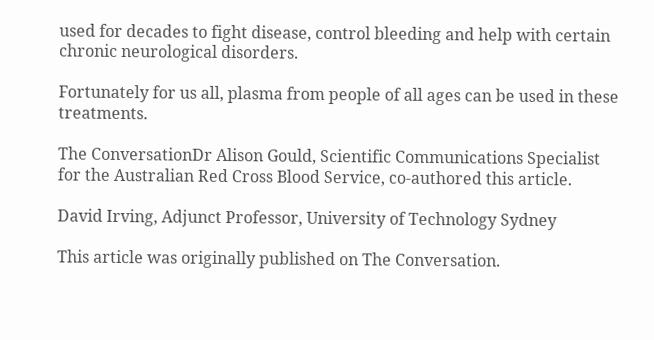used for decades to fight disease, control bleeding and help with certain chronic neurological disorders.

Fortunately for us all, plasma from people of all ages can be used in these treatments.

The ConversationDr Alison Gould, Scientific Communications Specialist for the Australian Red Cross Blood Service, co-authored this article.

David Irving, Adjunct Professor, University of Technology Sydney

This article was originally published on The Conversation.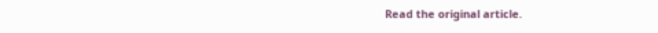Read the original article.